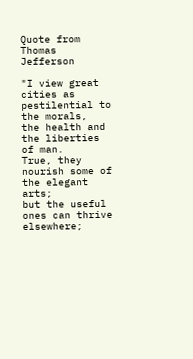Quote from Thomas Jefferson

"I view great cities as pestilential to the morals,
the health and the liberties of man.
True, they nourish some of the elegant arts;
but the useful ones can thrive elsewhere;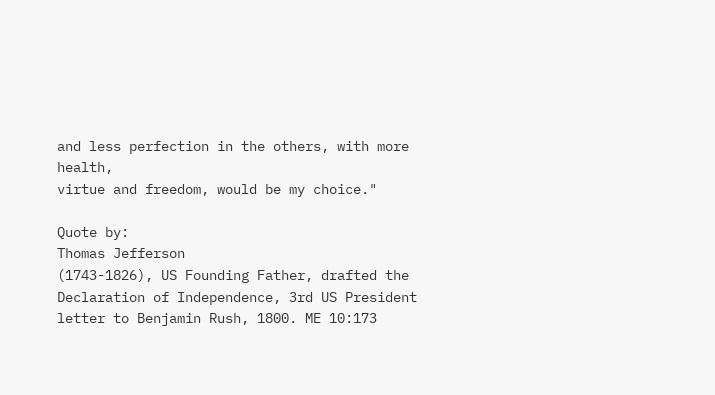and less perfection in the others, with more health,
virtue and freedom, would be my choice."

Quote by:
Thomas Jefferson
(1743-1826), US Founding Father, drafted the Declaration of Independence, 3rd US President
letter to Benjamin Rush, 1800. ME 10:173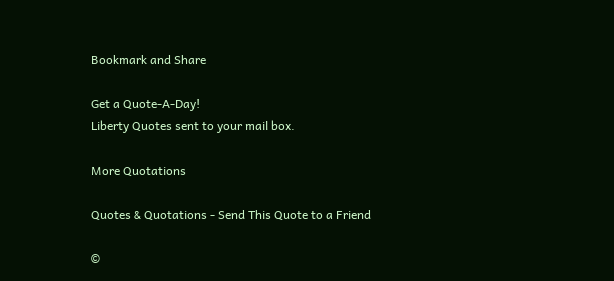Bookmark and Share

Get a Quote-A-Day!
Liberty Quotes sent to your mail box.

More Quotations

Quotes & Quotations - Send This Quote to a Friend

©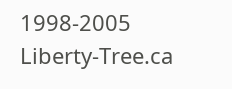1998-2005 Liberty-Tree.ca